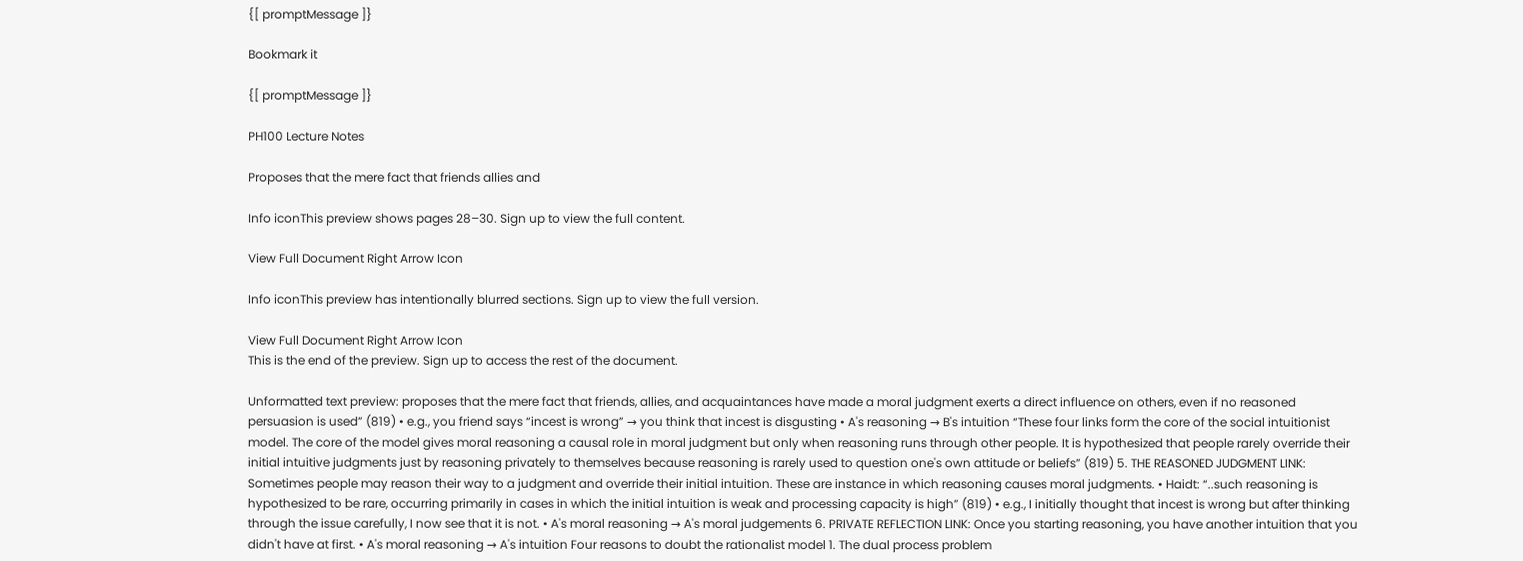{[ promptMessage ]}

Bookmark it

{[ promptMessage ]}

PH100 Lecture Notes

Proposes that the mere fact that friends allies and

Info iconThis preview shows pages 28–30. Sign up to view the full content.

View Full Document Right Arrow Icon

Info iconThis preview has intentionally blurred sections. Sign up to view the full version.

View Full Document Right Arrow Icon
This is the end of the preview. Sign up to access the rest of the document.

Unformatted text preview: proposes that the mere fact that friends, allies, and acquaintances have made a moral judgment exerts a direct influence on others, even if no reasoned persuasion is used” (819) • e.g., you friend says “incest is wrong” → you think that incest is disgusting • A's reasoning → B's intuition “These four links form the core of the social intuitionist model. The core of the model gives moral reasoning a causal role in moral judgment but only when reasoning runs through other people. It is hypothesized that people rarely override their initial intuitive judgments just by reasoning privately to themselves because reasoning is rarely used to question one's own attitude or beliefs” (819) 5. THE REASONED JUDGMENT LINK: Sometimes people may reason their way to a judgment and override their initial intuition. These are instance in which reasoning causes moral judgments. • Haidt: “..such reasoning is hypothesized to be rare, occurring primarily in cases in which the initial intuition is weak and processing capacity is high” (819) • e.g., I initially thought that incest is wrong but after thinking through the issue carefully, I now see that it is not. • A's moral reasoning → A's moral judgements 6. PRIVATE REFLECTION LINK: Once you starting reasoning, you have another intuition that you didn't have at first. • A's moral reasoning → A's intuition Four reasons to doubt the rationalist model 1. The dual process problem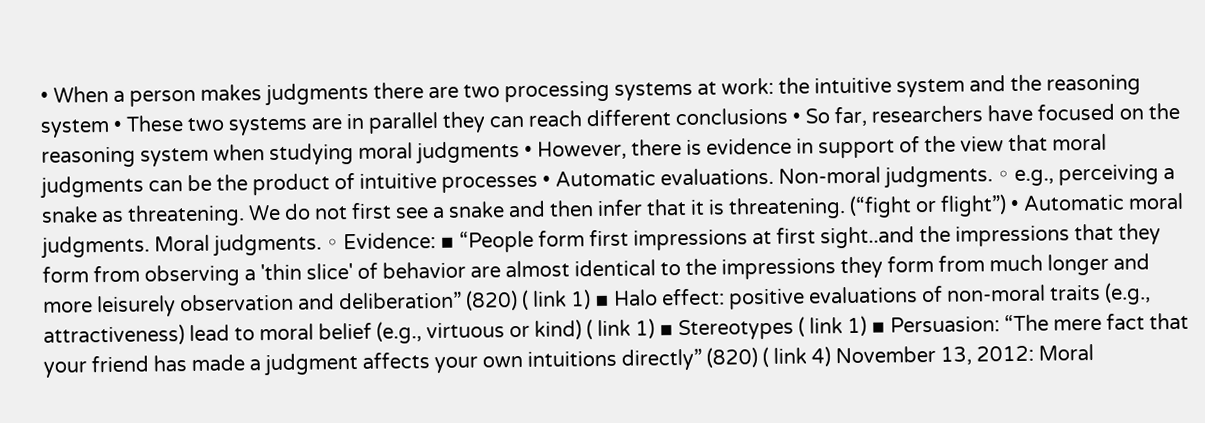• When a person makes judgments there are two processing systems at work: the intuitive system and the reasoning system • These two systems are in parallel they can reach different conclusions • So far, researchers have focused on the reasoning system when studying moral judgments • However, there is evidence in support of the view that moral judgments can be the product of intuitive processes • Automatic evaluations. Non-moral judgments. ◦ e.g., perceiving a snake as threatening. We do not first see a snake and then infer that it is threatening. (“fight or flight”) • Automatic moral judgments. Moral judgments. ◦ Evidence: ▪ “People form first impressions at first sight..and the impressions that they form from observing a 'thin slice' of behavior are almost identical to the impressions they form from much longer and more leisurely observation and deliberation” (820) ( link 1) ▪ Halo effect: positive evaluations of non-moral traits (e.g., attractiveness) lead to moral belief (e.g., virtuous or kind) ( link 1) ▪ Stereotypes ( link 1) ▪ Persuasion: “The mere fact that your friend has made a judgment affects your own intuitions directly” (820) ( link 4) November 13, 2012: Moral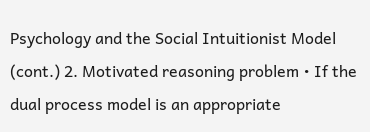Psychology and the Social Intuitionist Model (cont.) 2. Motivated reasoning problem • If the dual process model is an appropriate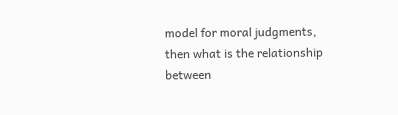model for moral judgments, then what is the relationship between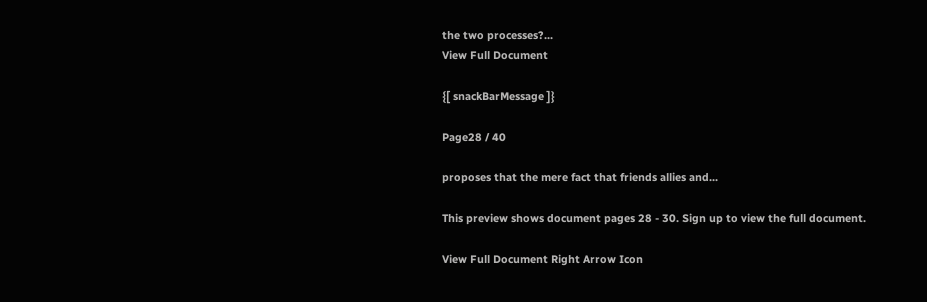the two processes?...
View Full Document

{[ snackBarMessage ]}

Page28 / 40

proposes that the mere fact that friends allies and...

This preview shows document pages 28 - 30. Sign up to view the full document.

View Full Document Right Arrow Icon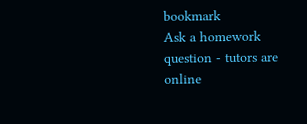bookmark
Ask a homework question - tutors are online